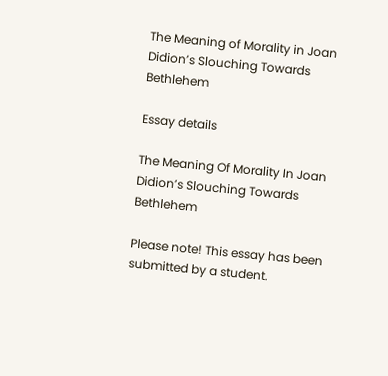The Meaning of Morality in Joan Didion’s Slouching Towards Bethlehem

Essay details

The Meaning Of Morality In Joan Didion’s Slouching Towards Bethlehem

Please note! This essay has been submitted by a student.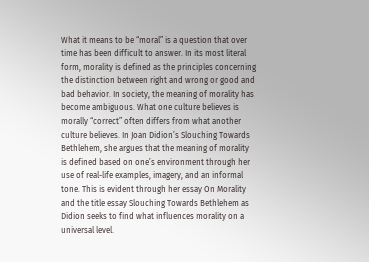What it means to be “moral” is a question that over time has been difficult to answer. In its most literal form, morality is defined as the principles concerning the distinction between right and wrong or good and bad behavior. In society, the meaning of morality has become ambiguous. What one culture believes is morally “correct” often differs from what another culture believes. In Joan Didion’s Slouching Towards Bethlehem, she argues that the meaning of morality is defined based on one’s environment through her use of real-life examples, imagery, and an informal tone. This is evident through her essay On Morality and the title essay Slouching Towards Bethlehem as Didion seeks to find what influences morality on a universal level.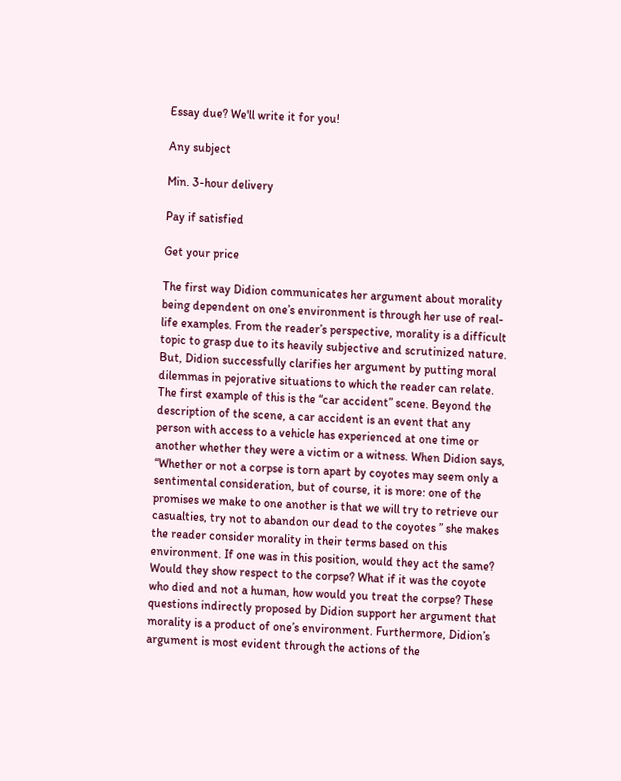Essay due? We'll write it for you!

Any subject

Min. 3-hour delivery

Pay if satisfied

Get your price

The first way Didion communicates her argument about morality being dependent on one’s environment is through her use of real-life examples. From the reader’s perspective, morality is a difficult topic to grasp due to its heavily subjective and scrutinized nature. But, Didion successfully clarifies her argument by putting moral dilemmas in pejorative situations to which the reader can relate. The first example of this is the “car accident” scene. Beyond the description of the scene, a car accident is an event that any person with access to a vehicle has experienced at one time or another whether they were a victim or a witness. When Didion says, “Whether or not a corpse is torn apart by coyotes may seem only a sentimental consideration, but of course, it is more: one of the promises we make to one another is that we will try to retrieve our casualties, try not to abandon our dead to the coyotes ” she makes the reader consider morality in their terms based on this environment. If one was in this position, would they act the same? Would they show respect to the corpse? What if it was the coyote who died and not a human, how would you treat the corpse? These questions indirectly proposed by Didion support her argument that morality is a product of one’s environment. Furthermore, Didion’s argument is most evident through the actions of the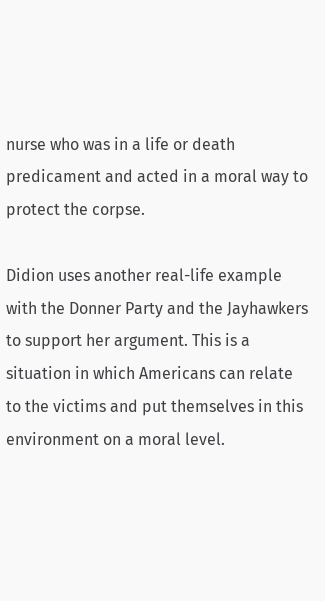nurse who was in a life or death predicament and acted in a moral way to protect the corpse.

Didion uses another real-life example with the Donner Party and the Jayhawkers to support her argument. This is a situation in which Americans can relate to the victims and put themselves in this environment on a moral level.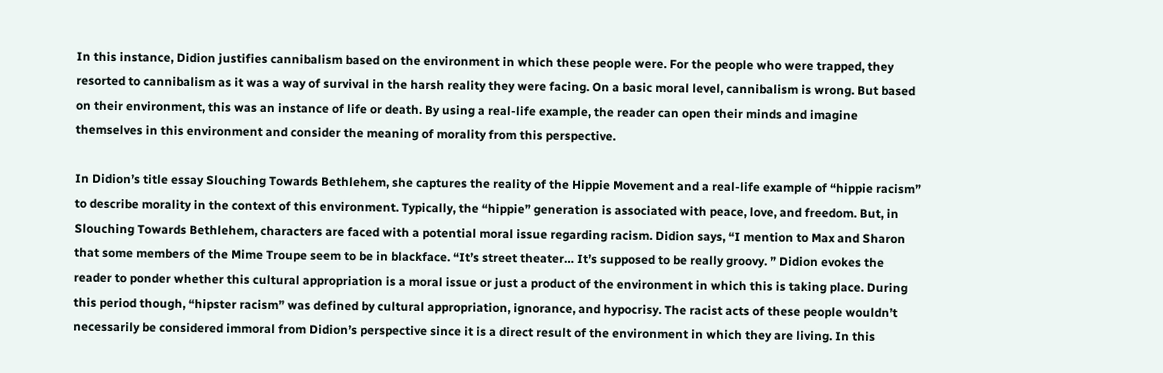In this instance, Didion justifies cannibalism based on the environment in which these people were. For the people who were trapped, they resorted to cannibalism as it was a way of survival in the harsh reality they were facing. On a basic moral level, cannibalism is wrong. But based on their environment, this was an instance of life or death. By using a real-life example, the reader can open their minds and imagine themselves in this environment and consider the meaning of morality from this perspective.

In Didion’s title essay Slouching Towards Bethlehem, she captures the reality of the Hippie Movement and a real-life example of “hippie racism” to describe morality in the context of this environment. Typically, the “hippie” generation is associated with peace, love, and freedom. But, in Slouching Towards Bethlehem, characters are faced with a potential moral issue regarding racism. Didion says, “I mention to Max and Sharon that some members of the Mime Troupe seem to be in blackface. “It’s street theater… It’s supposed to be really groovy. ” Didion evokes the reader to ponder whether this cultural appropriation is a moral issue or just a product of the environment in which this is taking place. During this period though, “hipster racism” was defined by cultural appropriation, ignorance, and hypocrisy. The racist acts of these people wouldn’t necessarily be considered immoral from Didion’s perspective since it is a direct result of the environment in which they are living. In this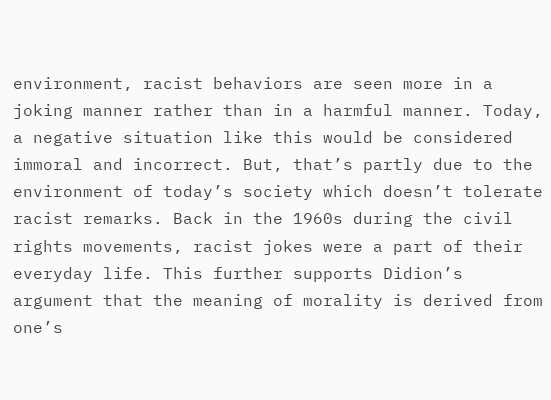environment, racist behaviors are seen more in a joking manner rather than in a harmful manner. Today, a negative situation like this would be considered immoral and incorrect. But, that’s partly due to the environment of today’s society which doesn’t tolerate racist remarks. Back in the 1960s during the civil rights movements, racist jokes were a part of their everyday life. This further supports Didion’s argument that the meaning of morality is derived from one’s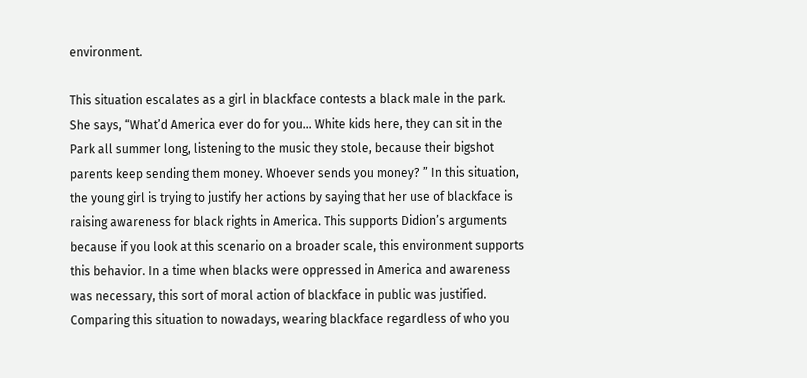environment.

This situation escalates as a girl in blackface contests a black male in the park. She says, “What’d America ever do for you… White kids here, they can sit in the Park all summer long, listening to the music they stole, because their bigshot parents keep sending them money. Whoever sends you money? ” In this situation, the young girl is trying to justify her actions by saying that her use of blackface is raising awareness for black rights in America. This supports Didion’s arguments because if you look at this scenario on a broader scale, this environment supports this behavior. In a time when blacks were oppressed in America and awareness was necessary, this sort of moral action of blackface in public was justified. Comparing this situation to nowadays, wearing blackface regardless of who you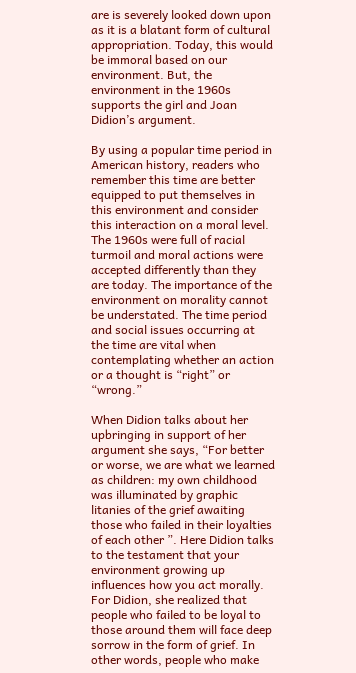are is severely looked down upon as it is a blatant form of cultural appropriation. Today, this would be immoral based on our environment. But, the environment in the 1960s supports the girl and Joan Didion’s argument.

By using a popular time period in American history, readers who remember this time are better equipped to put themselves in this environment and consider this interaction on a moral level. The 1960s were full of racial turmoil and moral actions were accepted differently than they are today. The importance of the environment on morality cannot be understated. The time period and social issues occurring at the time are vital when contemplating whether an action or a thought is “right” or “wrong.”

When Didion talks about her upbringing in support of her argument she says, “For better or worse, we are what we learned as children: my own childhood was illuminated by graphic litanies of the grief awaiting those who failed in their loyalties of each other ”. Here Didion talks to the testament that your environment growing up influences how you act morally. For Didion, she realized that people who failed to be loyal to those around them will face deep sorrow in the form of grief. In other words, people who make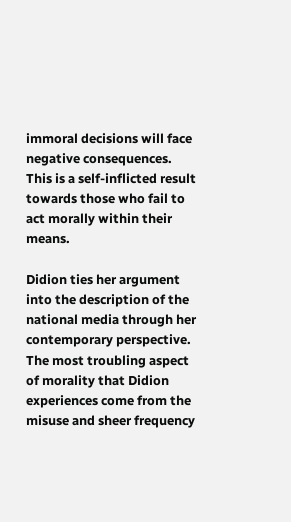immoral decisions will face negative consequences. This is a self-inflicted result towards those who fail to act morally within their means.

Didion ties her argument into the description of the national media through her contemporary perspective. The most troubling aspect of morality that Didion experiences come from the misuse and sheer frequency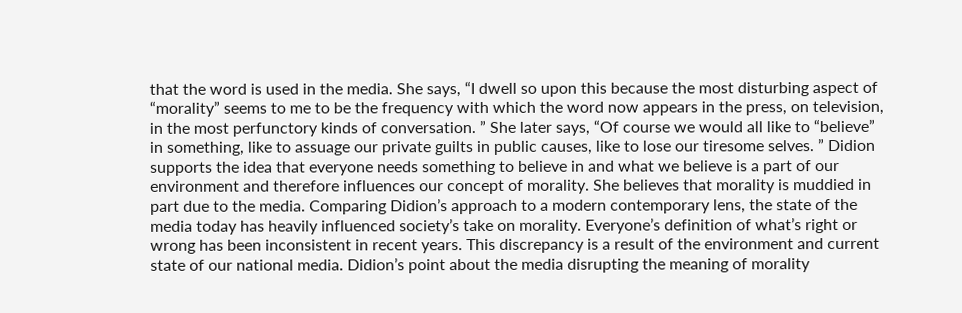that the word is used in the media. She says, “I dwell so upon this because the most disturbing aspect of “morality” seems to me to be the frequency with which the word now appears in the press, on television, in the most perfunctory kinds of conversation. ” She later says, “Of course we would all like to “believe” in something, like to assuage our private guilts in public causes, like to lose our tiresome selves. ” Didion supports the idea that everyone needs something to believe in and what we believe is a part of our environment and therefore influences our concept of morality. She believes that morality is muddied in part due to the media. Comparing Didion’s approach to a modern contemporary lens, the state of the media today has heavily influenced society’s take on morality. Everyone’s definition of what’s right or wrong has been inconsistent in recent years. This discrepancy is a result of the environment and current state of our national media. Didion’s point about the media disrupting the meaning of morality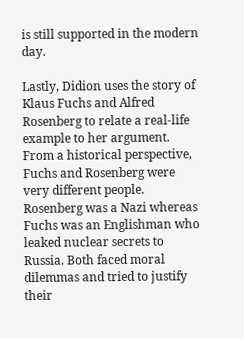is still supported in the modern day.

Lastly, Didion uses the story of Klaus Fuchs and Alfred Rosenberg to relate a real-life example to her argument. From a historical perspective, Fuchs and Rosenberg were very different people. Rosenberg was a Nazi whereas Fuchs was an Englishman who leaked nuclear secrets to Russia. Both faced moral dilemmas and tried to justify their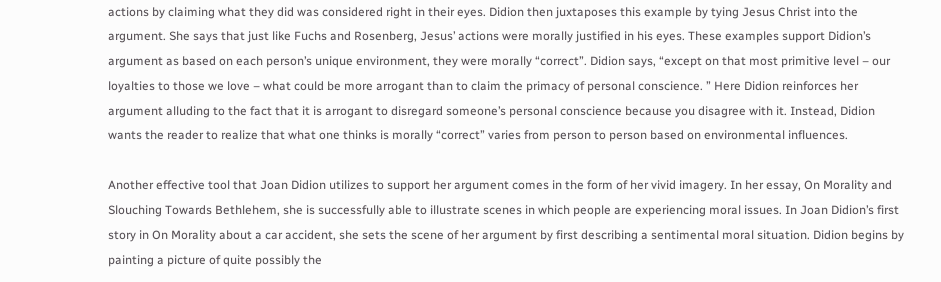actions by claiming what they did was considered right in their eyes. Didion then juxtaposes this example by tying Jesus Christ into the argument. She says that just like Fuchs and Rosenberg, Jesus’ actions were morally justified in his eyes. These examples support Didion’s argument as based on each person’s unique environment, they were morally “correct”. Didion says, “except on that most primitive level – our loyalties to those we love – what could be more arrogant than to claim the primacy of personal conscience. ” Here Didion reinforces her argument alluding to the fact that it is arrogant to disregard someone’s personal conscience because you disagree with it. Instead, Didion wants the reader to realize that what one thinks is morally “correct” varies from person to person based on environmental influences.

Another effective tool that Joan Didion utilizes to support her argument comes in the form of her vivid imagery. In her essay, On Morality and Slouching Towards Bethlehem, she is successfully able to illustrate scenes in which people are experiencing moral issues. In Joan Didion’s first story in On Morality about a car accident, she sets the scene of her argument by first describing a sentimental moral situation. Didion begins by painting a picture of quite possibly the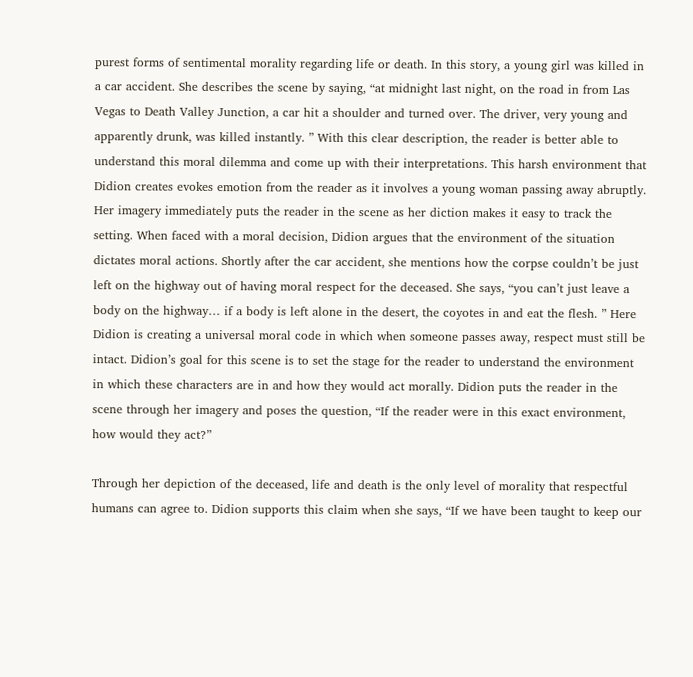purest forms of sentimental morality regarding life or death. In this story, a young girl was killed in a car accident. She describes the scene by saying, “at midnight last night, on the road in from Las Vegas to Death Valley Junction, a car hit a shoulder and turned over. The driver, very young and apparently drunk, was killed instantly. ” With this clear description, the reader is better able to understand this moral dilemma and come up with their interpretations. This harsh environment that Didion creates evokes emotion from the reader as it involves a young woman passing away abruptly. Her imagery immediately puts the reader in the scene as her diction makes it easy to track the setting. When faced with a moral decision, Didion argues that the environment of the situation dictates moral actions. Shortly after the car accident, she mentions how the corpse couldn’t be just left on the highway out of having moral respect for the deceased. She says, “you can’t just leave a body on the highway… if a body is left alone in the desert, the coyotes in and eat the flesh. ” Here Didion is creating a universal moral code in which when someone passes away, respect must still be intact. Didion’s goal for this scene is to set the stage for the reader to understand the environment in which these characters are in and how they would act morally. Didion puts the reader in the scene through her imagery and poses the question, “If the reader were in this exact environment, how would they act?”

Through her depiction of the deceased, life and death is the only level of morality that respectful humans can agree to. Didion supports this claim when she says, “If we have been taught to keep our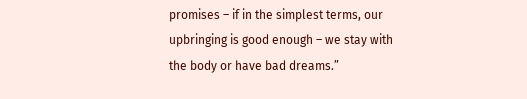promises – if in the simplest terms, our upbringing is good enough – we stay with the body or have bad dreams.”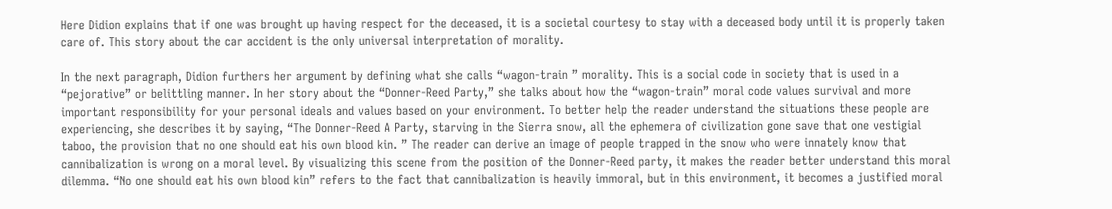Here Didion explains that if one was brought up having respect for the deceased, it is a societal courtesy to stay with a deceased body until it is properly taken care of. This story about the car accident is the only universal interpretation of morality.

In the next paragraph, Didion furthers her argument by defining what she calls “wagon-train ” morality. This is a social code in society that is used in a “pejorative” or belittling manner. In her story about the “Donner-Reed Party,” she talks about how the “wagon-train” moral code values survival and more important responsibility for your personal ideals and values based on your environment. To better help the reader understand the situations these people are experiencing, she describes it by saying, “The Donner-Reed A Party, starving in the Sierra snow, all the ephemera of civilization gone save that one vestigial taboo, the provision that no one should eat his own blood kin. ” The reader can derive an image of people trapped in the snow who were innately know that cannibalization is wrong on a moral level. By visualizing this scene from the position of the Donner-Reed party, it makes the reader better understand this moral dilemma. “No one should eat his own blood kin” refers to the fact that cannibalization is heavily immoral, but in this environment, it becomes a justified moral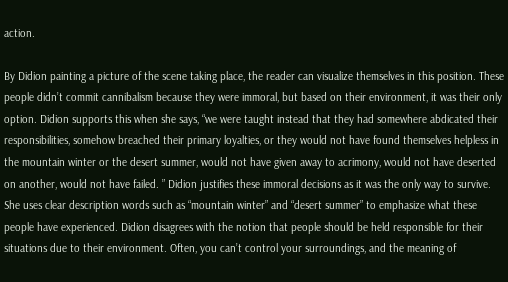action.

By Didion painting a picture of the scene taking place, the reader can visualize themselves in this position. These people didn’t commit cannibalism because they were immoral, but based on their environment, it was their only option. Didion supports this when she says, “we were taught instead that they had somewhere abdicated their responsibilities, somehow breached their primary loyalties, or they would not have found themselves helpless in the mountain winter or the desert summer, would not have given away to acrimony, would not have deserted on another, would not have failed. ” Didion justifies these immoral decisions as it was the only way to survive. She uses clear description words such as “mountain winter” and “desert summer” to emphasize what these people have experienced. Didion disagrees with the notion that people should be held responsible for their situations due to their environment. Often, you can’t control your surroundings, and the meaning of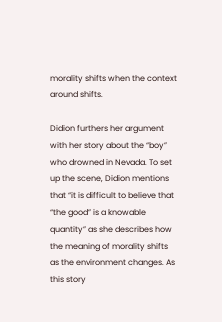morality shifts when the context around shifts.

Didion furthers her argument with her story about the “boy” who drowned in Nevada. To set up the scene, Didion mentions that “it is difficult to believe that “the good” is a knowable quantity” as she describes how the meaning of morality shifts as the environment changes. As this story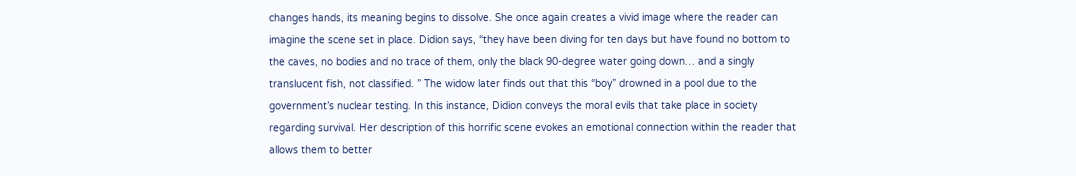changes hands, its meaning begins to dissolve. She once again creates a vivid image where the reader can imagine the scene set in place. Didion says, “they have been diving for ten days but have found no bottom to the caves, no bodies and no trace of them, only the black 90-degree water going down… and a singly translucent fish, not classified. ” The widow later finds out that this “boy” drowned in a pool due to the government’s nuclear testing. In this instance, Didion conveys the moral evils that take place in society regarding survival. Her description of this horrific scene evokes an emotional connection within the reader that allows them to better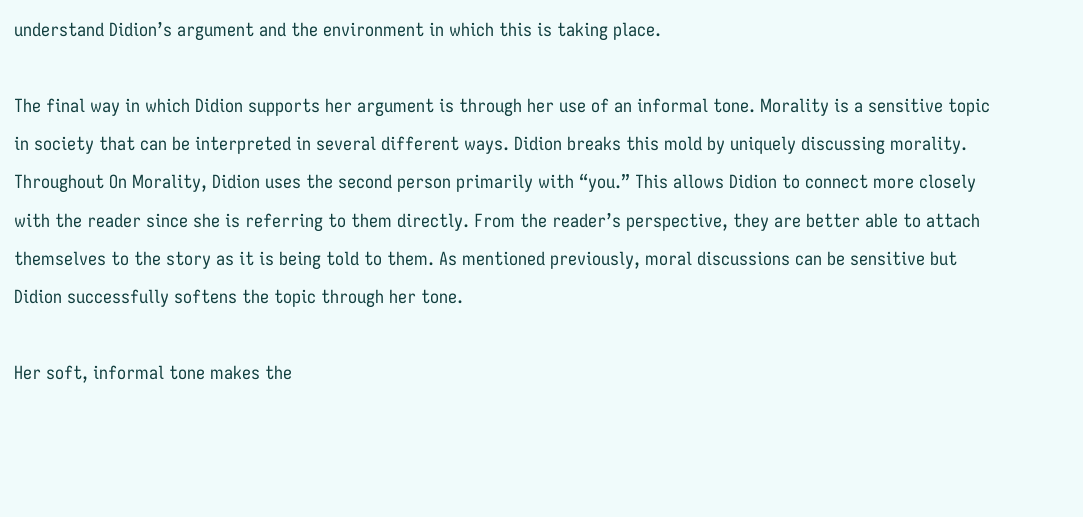understand Didion’s argument and the environment in which this is taking place.

The final way in which Didion supports her argument is through her use of an informal tone. Morality is a sensitive topic in society that can be interpreted in several different ways. Didion breaks this mold by uniquely discussing morality. Throughout On Morality, Didion uses the second person primarily with “you.” This allows Didion to connect more closely with the reader since she is referring to them directly. From the reader’s perspective, they are better able to attach themselves to the story as it is being told to them. As mentioned previously, moral discussions can be sensitive but Didion successfully softens the topic through her tone.

Her soft, informal tone makes the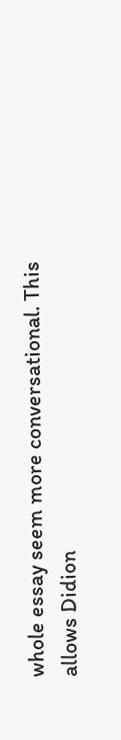whole essay seem more conversational. This allows Didion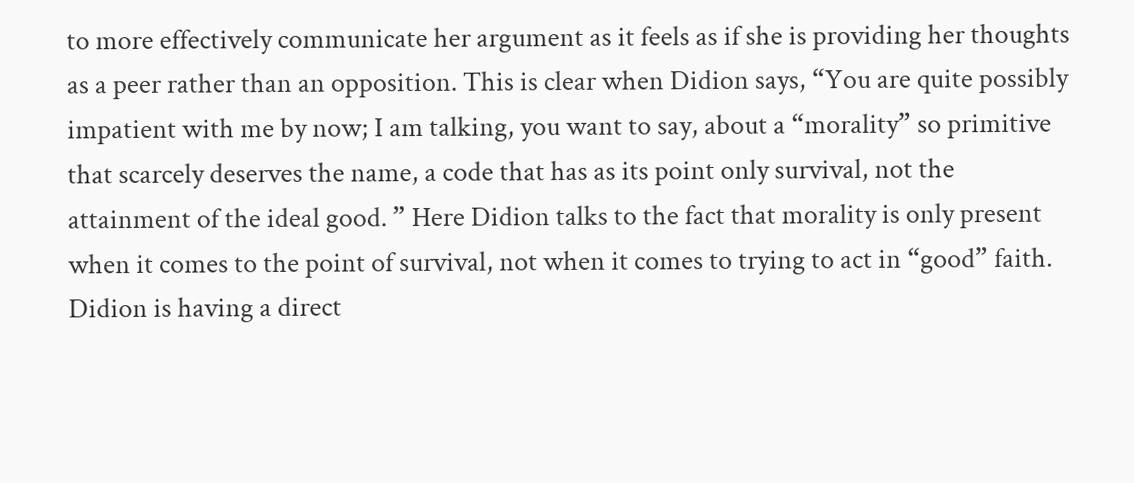to more effectively communicate her argument as it feels as if she is providing her thoughts as a peer rather than an opposition. This is clear when Didion says, “You are quite possibly impatient with me by now; I am talking, you want to say, about a “morality” so primitive that scarcely deserves the name, a code that has as its point only survival, not the attainment of the ideal good. ” Here Didion talks to the fact that morality is only present when it comes to the point of survival, not when it comes to trying to act in “good” faith. Didion is having a direct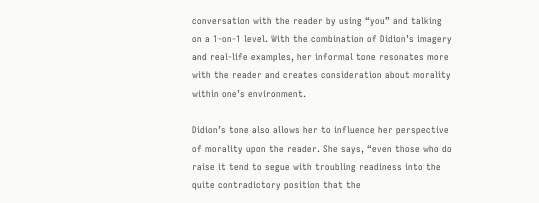conversation with the reader by using “you” and talking on a 1-on-1 level. With the combination of Didion’s imagery and real-life examples, her informal tone resonates more with the reader and creates consideration about morality within one’s environment.

Didion’s tone also allows her to influence her perspective of morality upon the reader. She says, “even those who do raise it tend to segue with troubling readiness into the quite contradictory position that the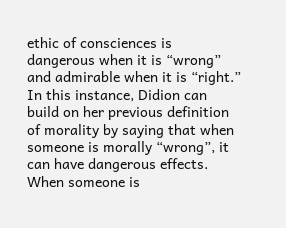ethic of consciences is dangerous when it is “wrong” and admirable when it is “right.” In this instance, Didion can build on her previous definition of morality by saying that when someone is morally “wrong”, it can have dangerous effects. When someone is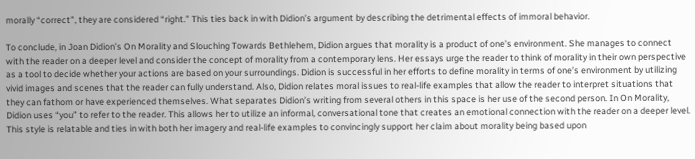morally “correct”, they are considered “right.” This ties back in with Didion’s argument by describing the detrimental effects of immoral behavior.

To conclude, in Joan Didion’s On Morality and Slouching Towards Bethlehem, Didion argues that morality is a product of one’s environment. She manages to connect with the reader on a deeper level and consider the concept of morality from a contemporary lens. Her essays urge the reader to think of morality in their own perspective as a tool to decide whether your actions are based on your surroundings. Didion is successful in her efforts to define morality in terms of one’s environment by utilizing vivid images and scenes that the reader can fully understand. Also, Didion relates moral issues to real-life examples that allow the reader to interpret situations that they can fathom or have experienced themselves. What separates Didion’s writing from several others in this space is her use of the second person. In On Morality, Didion uses “you” to refer to the reader. This allows her to utilize an informal, conversational tone that creates an emotional connection with the reader on a deeper level. This style is relatable and ties in with both her imagery and real-life examples to convincingly support her claim about morality being based upon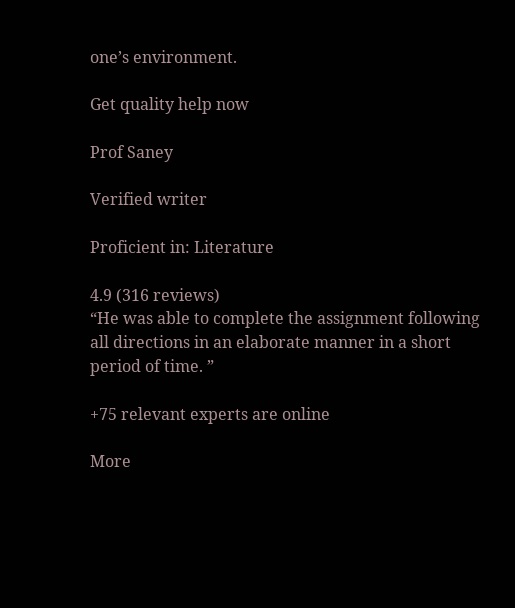one’s environment.

Get quality help now

Prof Saney

Verified writer

Proficient in: Literature

4.9 (316 reviews)
“He was able to complete the assignment following all directions in an elaborate manner in a short period of time. ”

+75 relevant experts are online

More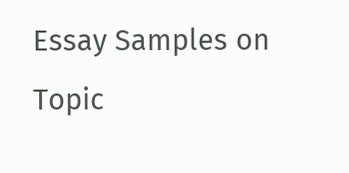Essay Samples on Topic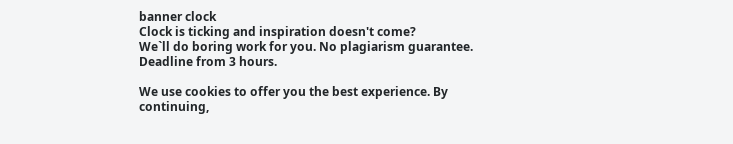banner clock
Clock is ticking and inspiration doesn't come?
We`ll do boring work for you. No plagiarism guarantee. Deadline from 3 hours.

We use cookies to offer you the best experience. By continuing,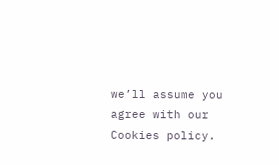we’ll assume you agree with our Cookies policy.